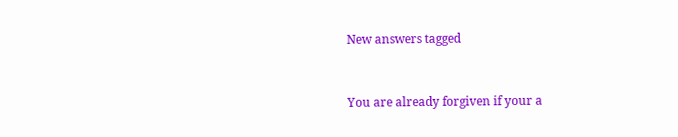New answers tagged


You are already forgiven if your a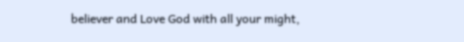believer and Love God with all your might,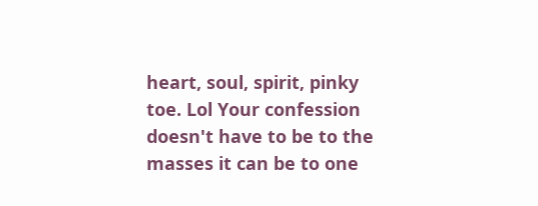heart, soul, spirit, pinky toe. Lol Your confession doesn't have to be to the masses it can be to one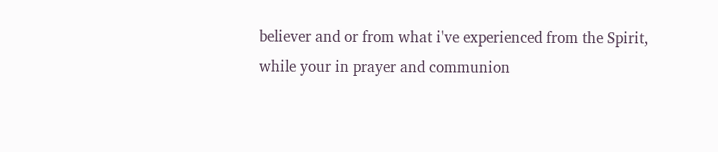believer and or from what i've experienced from the Spirit, while your in prayer and communion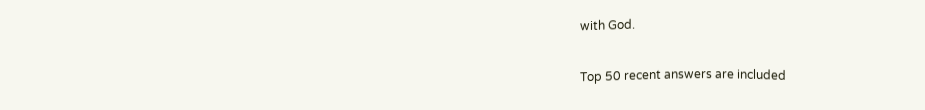with God.

Top 50 recent answers are included